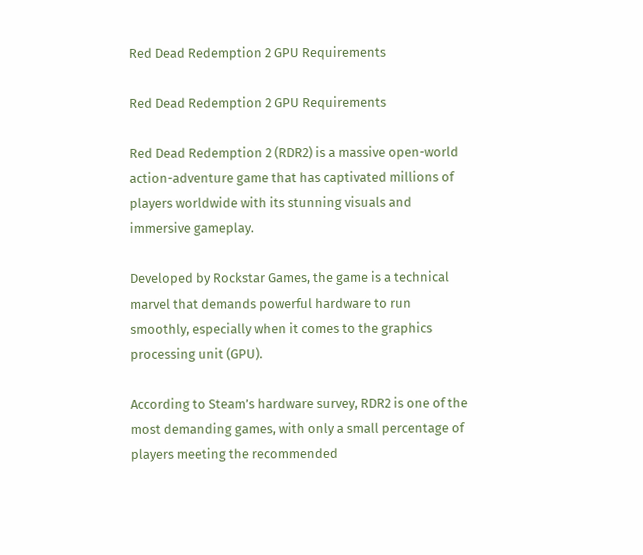Red Dead Redemption 2 GPU Requirements

Red Dead Redemption 2 GPU Requirements

Red Dead Redemption 2 (RDR2) is a massive open-world action-adventure game that has captivated millions of players worldwide with its stunning visuals and immersive gameplay.

Developed by Rockstar Games, the game is a technical marvel that demands powerful hardware to run smoothly, especially when it comes to the graphics processing unit (GPU).

According to Steam’s hardware survey, RDR2 is one of the most demanding games, with only a small percentage of players meeting the recommended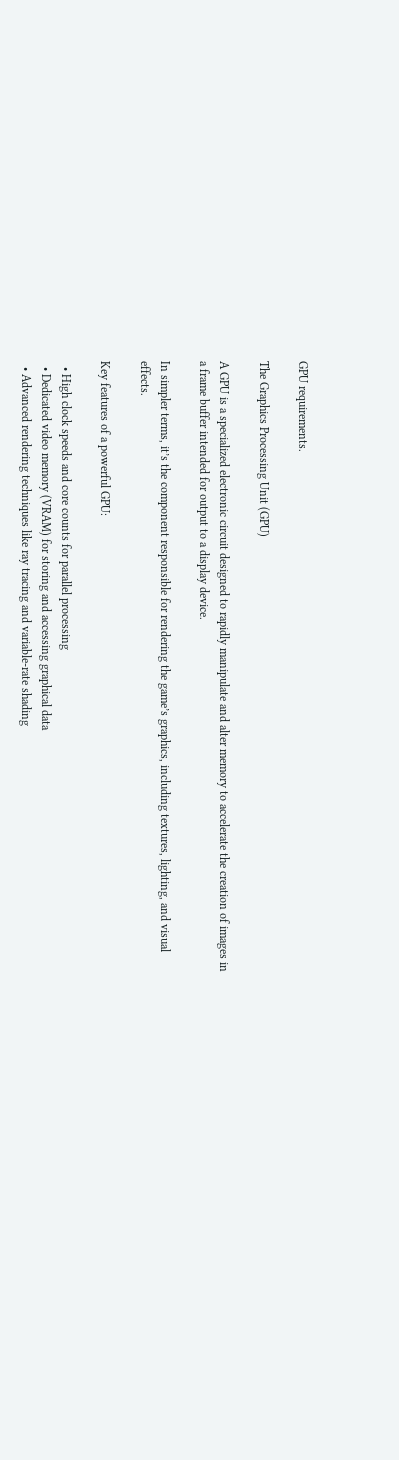GPU requirements.

The Graphics Processing Unit (GPU)

A GPU is a specialized electronic circuit designed to rapidly manipulate and alter memory to accelerate the creation of images in a frame buffer intended for output to a display device.

In simpler terms, it’s the component responsible for rendering the game’s graphics, including textures, lighting, and visual effects.

Key features of a powerful GPU:

  • High clock speeds and core counts for parallel processing
  • Dedicated video memory (VRAM) for storing and accessing graphical data
  • Advanced rendering techniques like ray tracing and variable-rate shading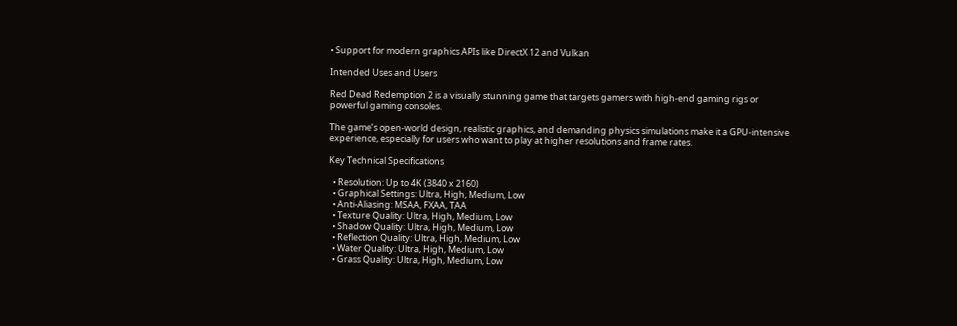• Support for modern graphics APIs like DirectX 12 and Vulkan

Intended Uses and Users

Red Dead Redemption 2 is a visually stunning game that targets gamers with high-end gaming rigs or powerful gaming consoles.

The game’s open-world design, realistic graphics, and demanding physics simulations make it a GPU-intensive experience, especially for users who want to play at higher resolutions and frame rates.

Key Technical Specifications

  • Resolution: Up to 4K (3840 x 2160)
  • Graphical Settings: Ultra, High, Medium, Low
  • Anti-Aliasing: MSAA, FXAA, TAA
  • Texture Quality: Ultra, High, Medium, Low
  • Shadow Quality: Ultra, High, Medium, Low
  • Reflection Quality: Ultra, High, Medium, Low
  • Water Quality: Ultra, High, Medium, Low
  • Grass Quality: Ultra, High, Medium, Low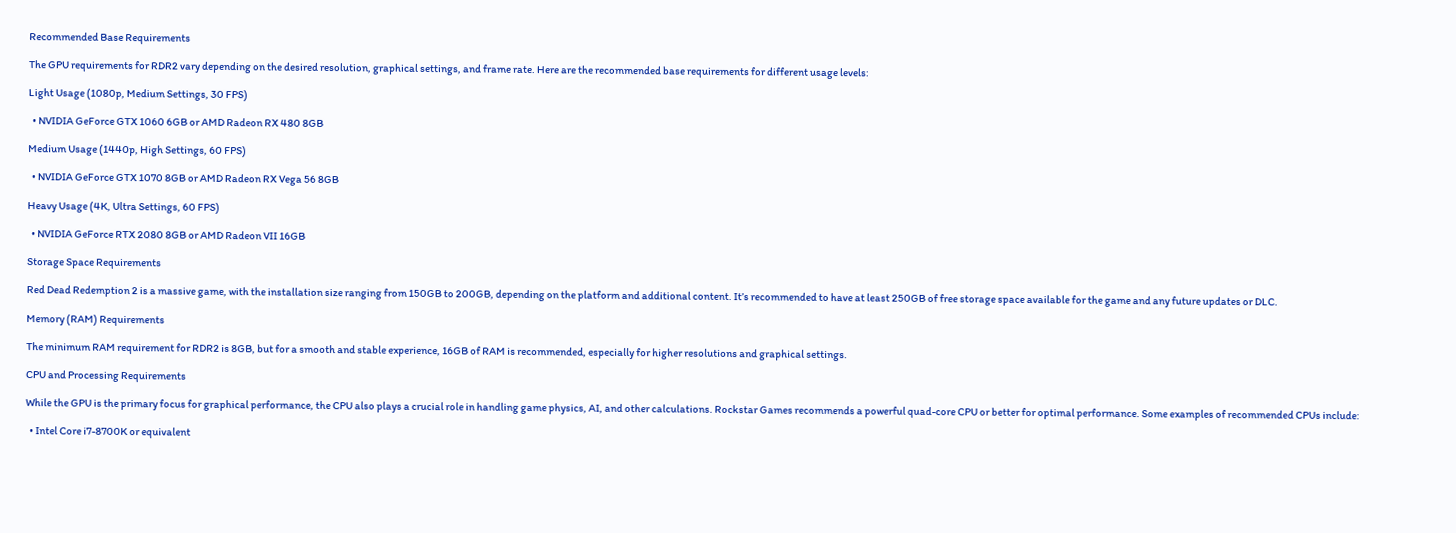Recommended Base Requirements

The GPU requirements for RDR2 vary depending on the desired resolution, graphical settings, and frame rate. Here are the recommended base requirements for different usage levels:

Light Usage (1080p, Medium Settings, 30 FPS)

  • NVIDIA GeForce GTX 1060 6GB or AMD Radeon RX 480 8GB

Medium Usage (1440p, High Settings, 60 FPS)

  • NVIDIA GeForce GTX 1070 8GB or AMD Radeon RX Vega 56 8GB

Heavy Usage (4K, Ultra Settings, 60 FPS)

  • NVIDIA GeForce RTX 2080 8GB or AMD Radeon VII 16GB

Storage Space Requirements

Red Dead Redemption 2 is a massive game, with the installation size ranging from 150GB to 200GB, depending on the platform and additional content. It’s recommended to have at least 250GB of free storage space available for the game and any future updates or DLC.

Memory (RAM) Requirements

The minimum RAM requirement for RDR2 is 8GB, but for a smooth and stable experience, 16GB of RAM is recommended, especially for higher resolutions and graphical settings.

CPU and Processing Requirements

While the GPU is the primary focus for graphical performance, the CPU also plays a crucial role in handling game physics, AI, and other calculations. Rockstar Games recommends a powerful quad-core CPU or better for optimal performance. Some examples of recommended CPUs include:

  • Intel Core i7-8700K or equivalent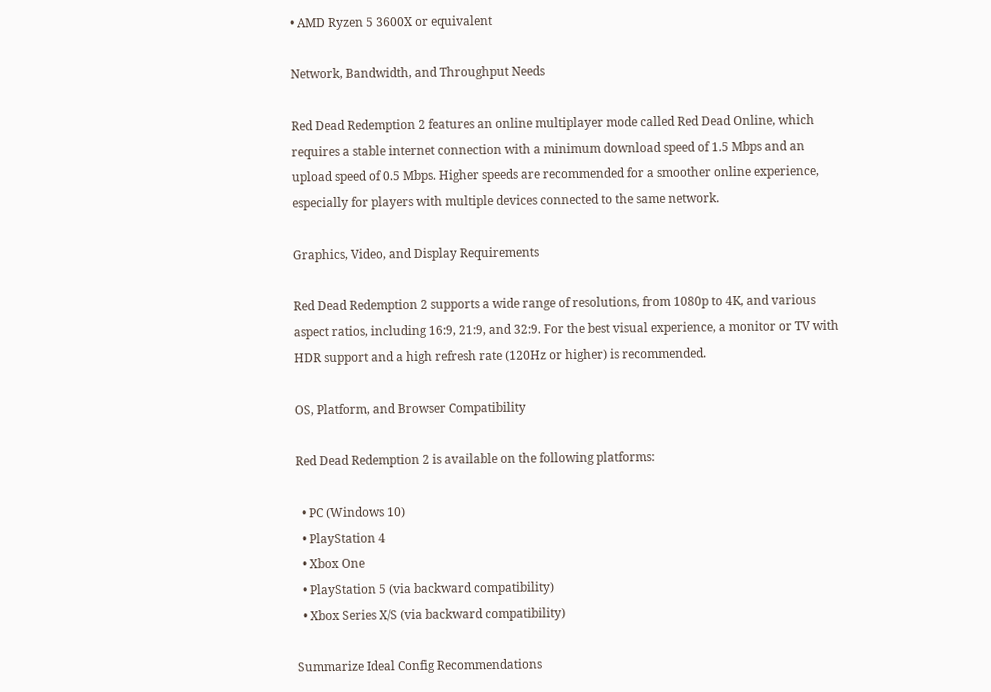• AMD Ryzen 5 3600X or equivalent

Network, Bandwidth, and Throughput Needs

Red Dead Redemption 2 features an online multiplayer mode called Red Dead Online, which requires a stable internet connection with a minimum download speed of 1.5 Mbps and an upload speed of 0.5 Mbps. Higher speeds are recommended for a smoother online experience, especially for players with multiple devices connected to the same network.

Graphics, Video, and Display Requirements

Red Dead Redemption 2 supports a wide range of resolutions, from 1080p to 4K, and various aspect ratios, including 16:9, 21:9, and 32:9. For the best visual experience, a monitor or TV with HDR support and a high refresh rate (120Hz or higher) is recommended.

OS, Platform, and Browser Compatibility

Red Dead Redemption 2 is available on the following platforms:

  • PC (Windows 10)
  • PlayStation 4
  • Xbox One
  • PlayStation 5 (via backward compatibility)
  • Xbox Series X/S (via backward compatibility)

Summarize Ideal Config Recommendations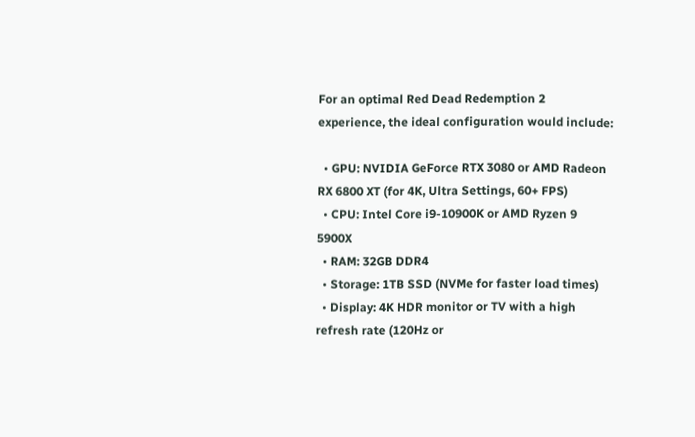For an optimal Red Dead Redemption 2 experience, the ideal configuration would include:

  • GPU: NVIDIA GeForce RTX 3080 or AMD Radeon RX 6800 XT (for 4K, Ultra Settings, 60+ FPS)
  • CPU: Intel Core i9-10900K or AMD Ryzen 9 5900X
  • RAM: 32GB DDR4
  • Storage: 1TB SSD (NVMe for faster load times)
  • Display: 4K HDR monitor or TV with a high refresh rate (120Hz or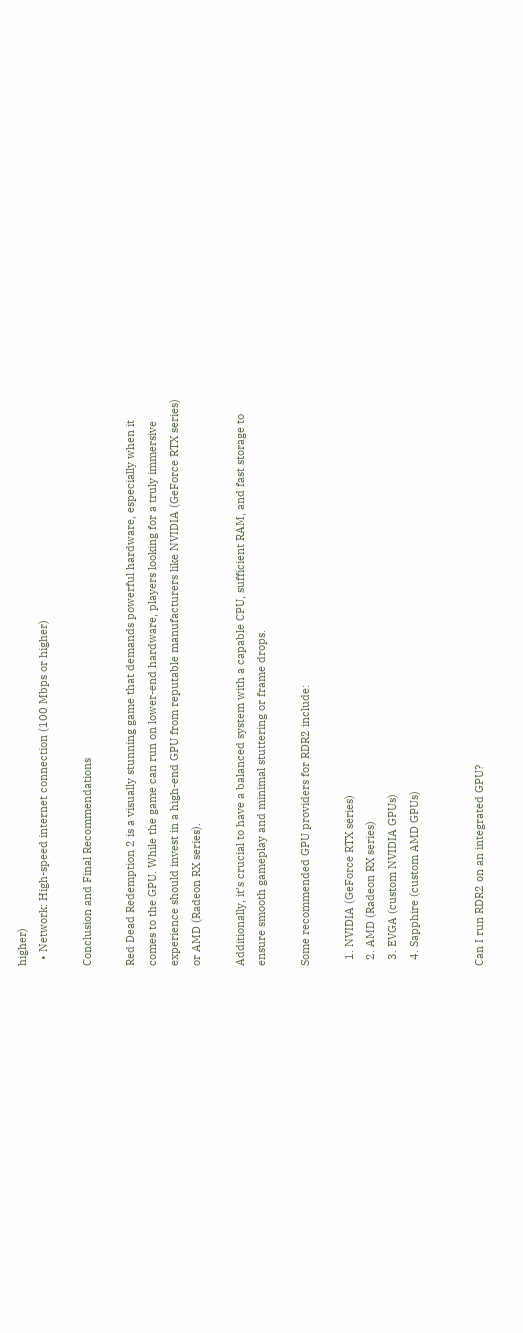higher)
  • Network: High-speed internet connection (100 Mbps or higher)

Conclusion and Final Recommendations

Red Dead Redemption 2 is a visually stunning game that demands powerful hardware, especially when it comes to the GPU. While the game can run on lower-end hardware, players looking for a truly immersive experience should invest in a high-end GPU from reputable manufacturers like NVIDIA (GeForce RTX series) or AMD (Radeon RX series).

Additionally, it’s crucial to have a balanced system with a capable CPU, sufficient RAM, and fast storage to ensure smooth gameplay and minimal stuttering or frame drops.

Some recommended GPU providers for RDR2 include:

  1. NVIDIA (GeForce RTX series)
  2. AMD (Radeon RX series)
  3. EVGA (custom NVIDIA GPUs)
  4. Sapphire (custom AMD GPUs)


Can I run RDR2 on an integrated GPU?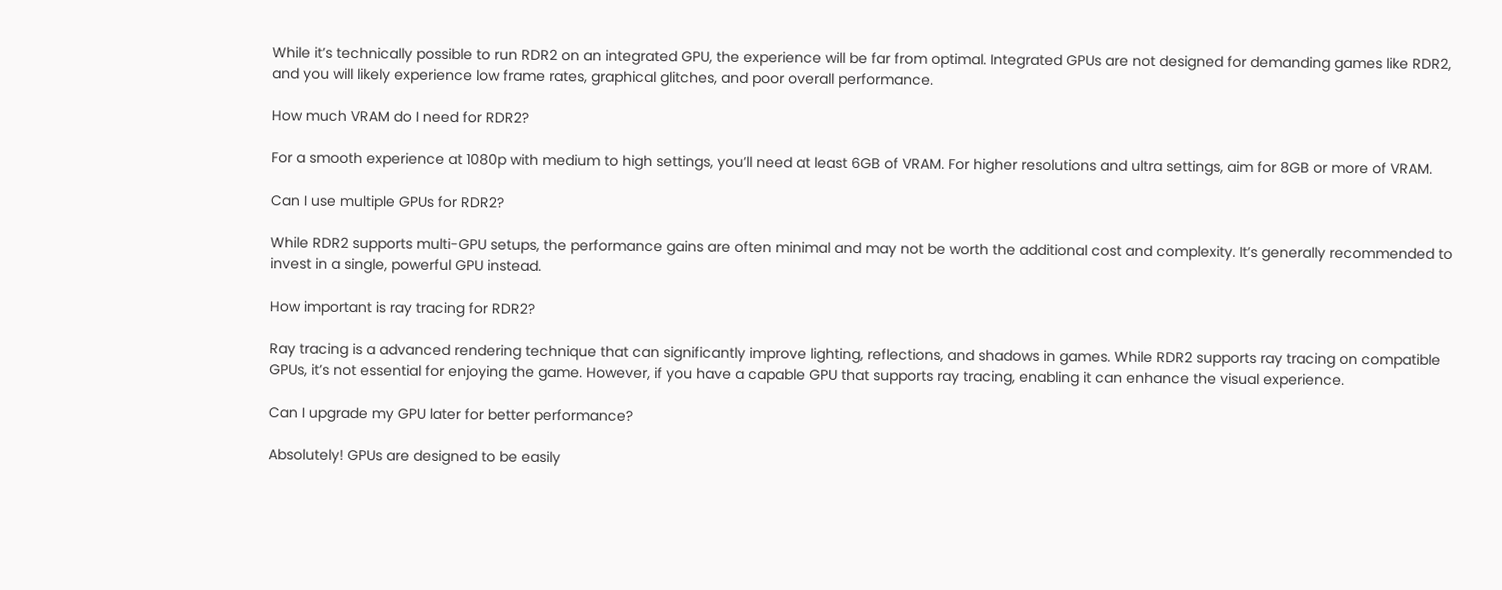While it’s technically possible to run RDR2 on an integrated GPU, the experience will be far from optimal. Integrated GPUs are not designed for demanding games like RDR2, and you will likely experience low frame rates, graphical glitches, and poor overall performance.

How much VRAM do I need for RDR2?

For a smooth experience at 1080p with medium to high settings, you’ll need at least 6GB of VRAM. For higher resolutions and ultra settings, aim for 8GB or more of VRAM.

Can I use multiple GPUs for RDR2?

While RDR2 supports multi-GPU setups, the performance gains are often minimal and may not be worth the additional cost and complexity. It’s generally recommended to invest in a single, powerful GPU instead.

How important is ray tracing for RDR2?

Ray tracing is a advanced rendering technique that can significantly improve lighting, reflections, and shadows in games. While RDR2 supports ray tracing on compatible GPUs, it’s not essential for enjoying the game. However, if you have a capable GPU that supports ray tracing, enabling it can enhance the visual experience.

Can I upgrade my GPU later for better performance?

Absolutely! GPUs are designed to be easily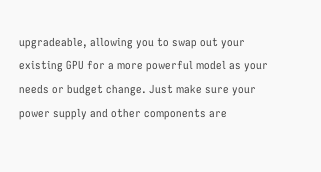upgradeable, allowing you to swap out your existing GPU for a more powerful model as your needs or budget change. Just make sure your power supply and other components are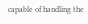capable of handling the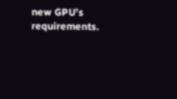new GPU’s requirements.